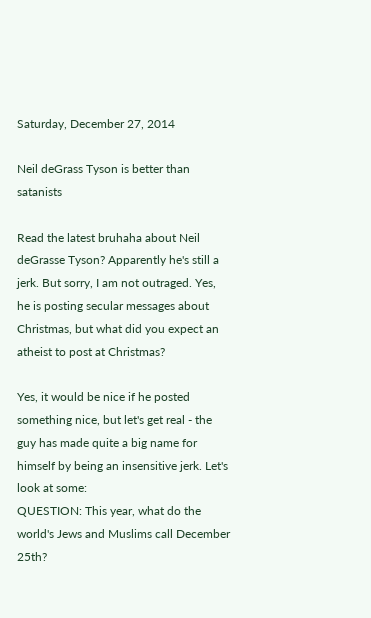Saturday, December 27, 2014

Neil deGrass Tyson is better than satanists

Read the latest bruhaha about Neil deGrasse Tyson? Apparently he's still a jerk. But sorry, I am not outraged. Yes, he is posting secular messages about Christmas, but what did you expect an atheist to post at Christmas?

Yes, it would be nice if he posted something nice, but let's get real - the guy has made quite a big name for himself by being an insensitive jerk. Let's look at some:
QUESTION: This year, what do the world's Jews and Muslims call December 25th?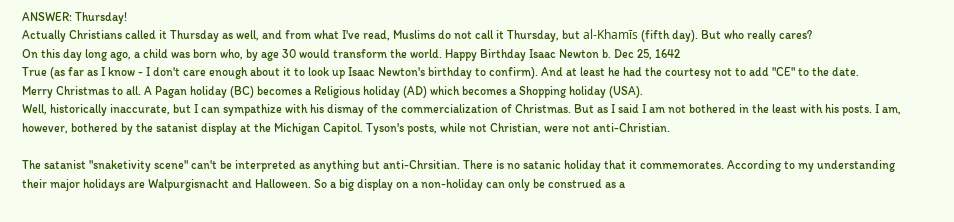ANSWER: Thursday!
Actually Christians called it Thursday as well, and from what I've read, Muslims do not call it Thursday, but al-Khamīs (fifth day). But who really cares?
On this day long ago, a child was born who, by age 30 would transform the world. Happy Birthday Isaac Newton b. Dec 25, 1642
True (as far as I know - I don't care enough about it to look up Isaac Newton's birthday to confirm). And at least he had the courtesy not to add "CE" to the date.
Merry Christmas to all. A Pagan holiday (BC) becomes a Religious holiday (AD) which becomes a Shopping holiday (USA).
Well, historically inaccurate, but I can sympathize with his dismay of the commercialization of Christmas. But as I said I am not bothered in the least with his posts. I am, however, bothered by the satanist display at the Michigan Capitol. Tyson's posts, while not Christian, were not anti-Christian.

The satanist "snaketivity scene" can't be interpreted as anything but anti-Chrsitian. There is no satanic holiday that it commemorates. According to my understanding their major holidays are Walpurgisnacht and Halloween. So a big display on a non-holiday can only be construed as a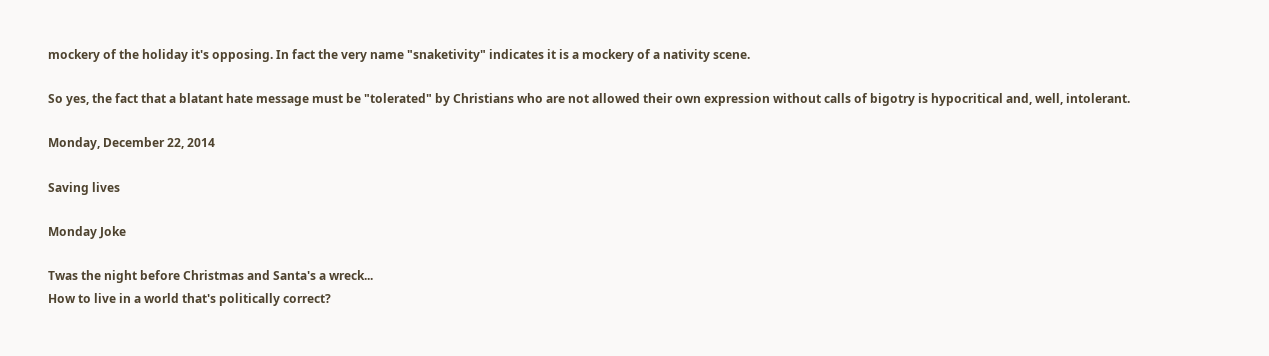mockery of the holiday it's opposing. In fact the very name "snaketivity" indicates it is a mockery of a nativity scene.

So yes, the fact that a blatant hate message must be "tolerated" by Christians who are not allowed their own expression without calls of bigotry is hypocritical and, well, intolerant.

Monday, December 22, 2014

Saving lives

Monday Joke

Twas the night before Christmas and Santa's a wreck...
How to live in a world that's politically correct?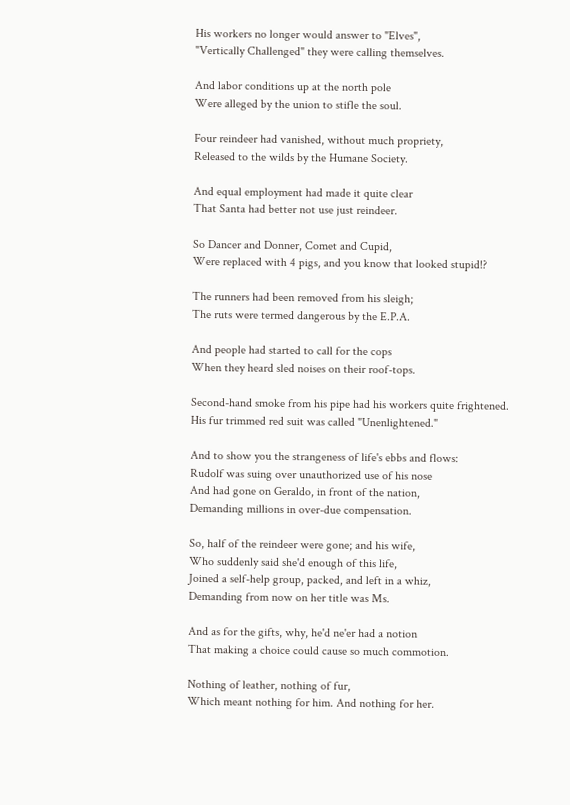His workers no longer would answer to "Elves",
"Vertically Challenged" they were calling themselves.

And labor conditions up at the north pole
Were alleged by the union to stifle the soul.

Four reindeer had vanished, without much propriety,
Released to the wilds by the Humane Society.

And equal employment had made it quite clear
That Santa had better not use just reindeer.

So Dancer and Donner, Comet and Cupid,
Were replaced with 4 pigs, and you know that looked stupid!?

The runners had been removed from his sleigh;
The ruts were termed dangerous by the E.P.A.

And people had started to call for the cops
When they heard sled noises on their roof-tops.

Second-hand smoke from his pipe had his workers quite frightened.
His fur trimmed red suit was called "Unenlightened."

And to show you the strangeness of life's ebbs and flows:
Rudolf was suing over unauthorized use of his nose
And had gone on Geraldo, in front of the nation,
Demanding millions in over-due compensation.

So, half of the reindeer were gone; and his wife,
Who suddenly said she'd enough of this life,
Joined a self-help group, packed, and left in a whiz,
Demanding from now on her title was Ms.

And as for the gifts, why, he'd ne'er had a notion
That making a choice could cause so much commotion.

Nothing of leather, nothing of fur,
Which meant nothing for him. And nothing for her.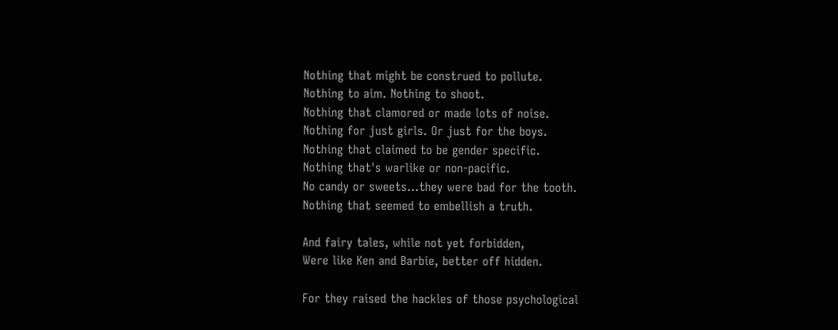Nothing that might be construed to pollute.
Nothing to aim. Nothing to shoot.
Nothing that clamored or made lots of noise.
Nothing for just girls. Or just for the boys.
Nothing that claimed to be gender specific.
Nothing that's warlike or non-pacific.
No candy or sweets...they were bad for the tooth.
Nothing that seemed to embellish a truth.

And fairy tales, while not yet forbidden,
Were like Ken and Barbie, better off hidden.

For they raised the hackles of those psychological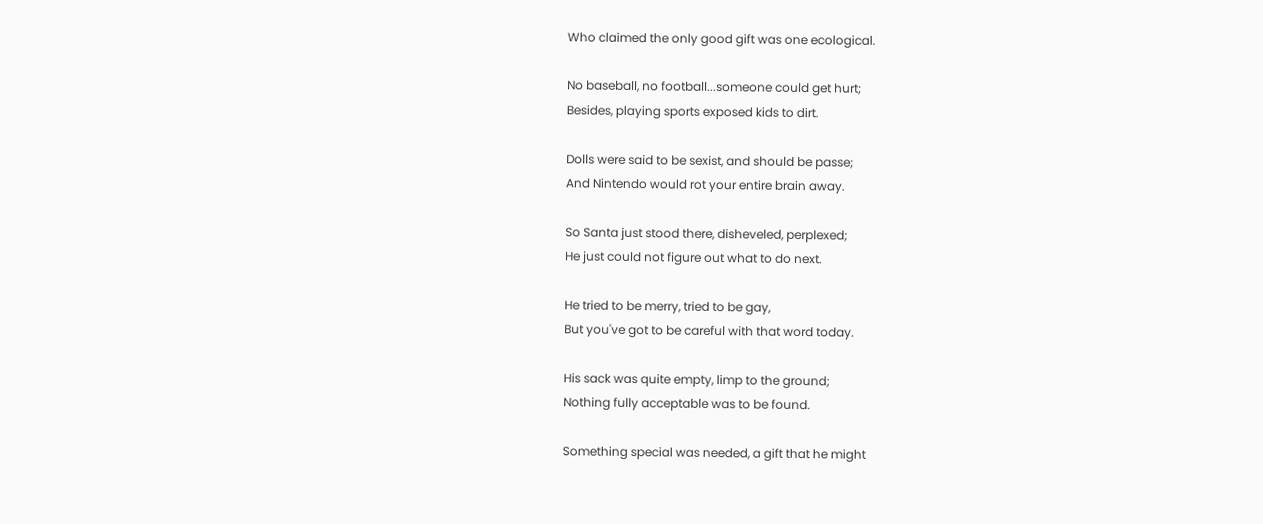Who claimed the only good gift was one ecological.

No baseball, no football...someone could get hurt;
Besides, playing sports exposed kids to dirt.

Dolls were said to be sexist, and should be passe;
And Nintendo would rot your entire brain away.

So Santa just stood there, disheveled, perplexed;
He just could not figure out what to do next.

He tried to be merry, tried to be gay,
But you've got to be careful with that word today.

His sack was quite empty, limp to the ground;
Nothing fully acceptable was to be found.

Something special was needed, a gift that he might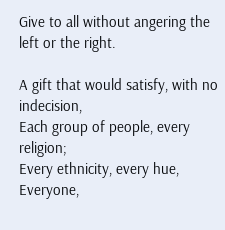Give to all without angering the left or the right.

A gift that would satisfy, with no indecision,
Each group of people, every religion;
Every ethnicity, every hue,
Everyone,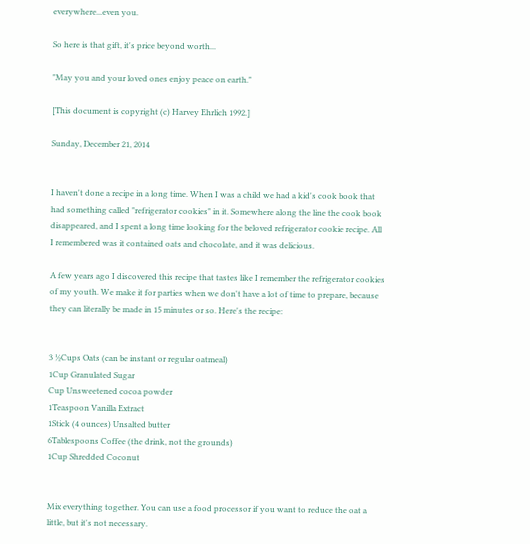everywhere...even you.

So here is that gift, it's price beyond worth...

"May you and your loved ones enjoy peace on earth."

[This document is copyright (c) Harvey Ehrlich 1992.]

Sunday, December 21, 2014


I haven't done a recipe in a long time. When I was a child we had a kid's cook book that had something called "refrigerator cookies" in it. Somewhere along the line the cook book disappeared, and I spent a long time looking for the beloved refrigerator cookie recipe. All I remembered was it contained oats and chocolate, and it was delicious.

A few years ago I discovered this recipe that tastes like I remember the refrigerator cookies of my youth. We make it for parties when we don't have a lot of time to prepare, because they can literally be made in 15 minutes or so. Here's the recipe:


3 ½Cups Oats (can be instant or regular oatmeal)
1Cup Granulated Sugar
Cup Unsweetened cocoa powder
1Teaspoon Vanilla Extract
1Stick (4 ounces) Unsalted butter
6Tablespoons Coffee (the drink, not the grounds)
1Cup Shredded Coconut


Mix everything together. You can use a food processor if you want to reduce the oat a little, but it's not necessary.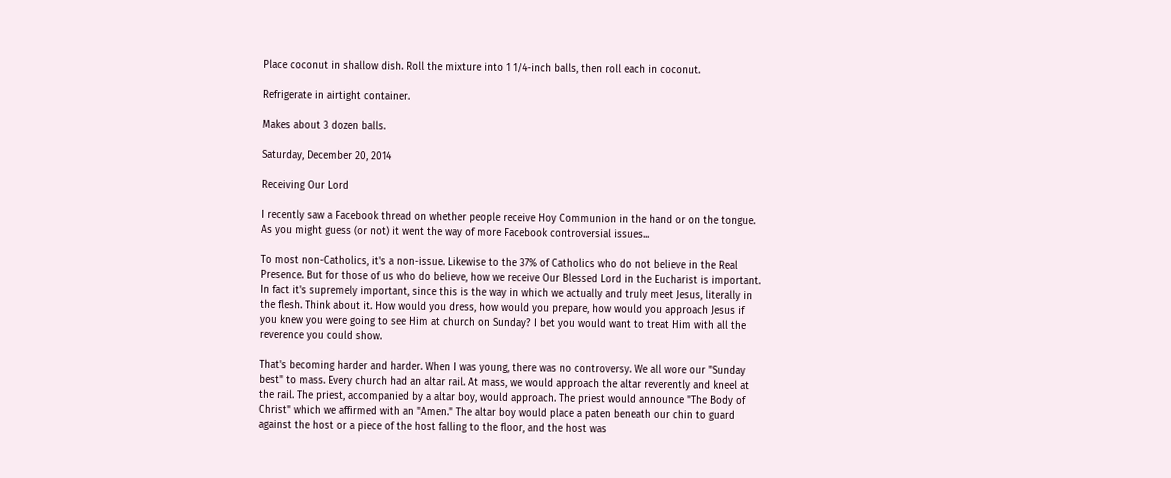Place coconut in shallow dish. Roll the mixture into 1 1/4-inch balls, then roll each in coconut.

Refrigerate in airtight container.

Makes about 3 dozen balls.

Saturday, December 20, 2014

Receiving Our Lord

I recently saw a Facebook thread on whether people receive Hoy Communion in the hand or on the tongue. As you might guess (or not) it went the way of more Facebook controversial issues...

To most non-Catholics, it's a non-issue. Likewise to the 37% of Catholics who do not believe in the Real Presence. But for those of us who do believe, how we receive Our Blessed Lord in the Eucharist is important. In fact it's supremely important, since this is the way in which we actually and truly meet Jesus, literally in the flesh. Think about it. How would you dress, how would you prepare, how would you approach Jesus if you knew you were going to see Him at church on Sunday? I bet you would want to treat Him with all the reverence you could show.

That's becoming harder and harder. When I was young, there was no controversy. We all wore our "Sunday best" to mass. Every church had an altar rail. At mass, we would approach the altar reverently and kneel at the rail. The priest, accompanied by a altar boy, would approach. The priest would announce "The Body of Christ" which we affirmed with an "Amen." The altar boy would place a paten beneath our chin to guard against the host or a piece of the host falling to the floor, and the host was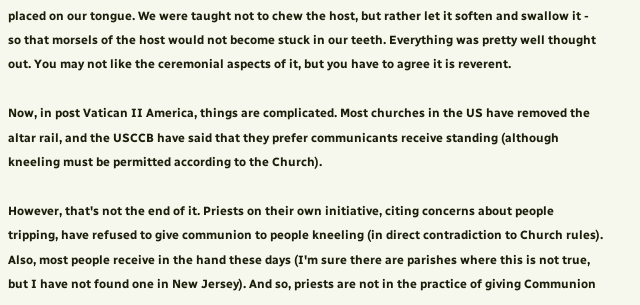placed on our tongue. We were taught not to chew the host, but rather let it soften and swallow it - so that morsels of the host would not become stuck in our teeth. Everything was pretty well thought out. You may not like the ceremonial aspects of it, but you have to agree it is reverent.

Now, in post Vatican II America, things are complicated. Most churches in the US have removed the altar rail, and the USCCB have said that they prefer communicants receive standing (although kneeling must be permitted according to the Church).

However, that's not the end of it. Priests on their own initiative, citing concerns about people tripping, have refused to give communion to people kneeling (in direct contradiction to Church rules). Also, most people receive in the hand these days (I'm sure there are parishes where this is not true, but I have not found one in New Jersey). And so, priests are not in the practice of giving Communion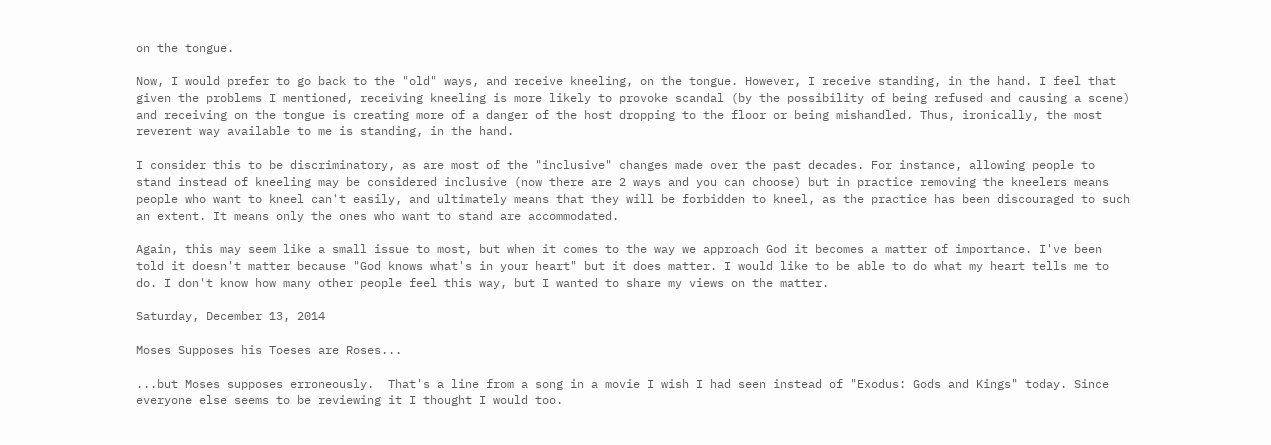on the tongue.

Now, I would prefer to go back to the "old" ways, and receive kneeling, on the tongue. However, I receive standing, in the hand. I feel that given the problems I mentioned, receiving kneeling is more likely to provoke scandal (by the possibility of being refused and causing a scene) and receiving on the tongue is creating more of a danger of the host dropping to the floor or being mishandled. Thus, ironically, the most reverent way available to me is standing, in the hand.

I consider this to be discriminatory, as are most of the "inclusive" changes made over the past decades. For instance, allowing people to stand instead of kneeling may be considered inclusive (now there are 2 ways and you can choose) but in practice removing the kneelers means people who want to kneel can't easily, and ultimately means that they will be forbidden to kneel, as the practice has been discouraged to such an extent. It means only the ones who want to stand are accommodated.

Again, this may seem like a small issue to most, but when it comes to the way we approach God it becomes a matter of importance. I've been told it doesn't matter because "God knows what's in your heart" but it does matter. I would like to be able to do what my heart tells me to do. I don't know how many other people feel this way, but I wanted to share my views on the matter.

Saturday, December 13, 2014

Moses Supposes his Toeses are Roses...

...but Moses supposes erroneously.  That's a line from a song in a movie I wish I had seen instead of "Exodus: Gods and Kings" today. Since everyone else seems to be reviewing it I thought I would too.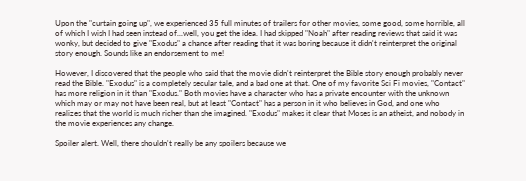Upon the "curtain going up", we experienced 35 full minutes of trailers for other movies, some good, some horrible, all of which I wish I had seen instead of...well, you get the idea. I had skipped "Noah" after reading reviews that said it was wonky, but decided to give "Exodus" a chance after reading that it was boring because it didn't reinterpret the original story enough. Sounds like an endorsement to me!

However, I discovered that the people who said that the movie didn't reinterpret the Bible story enough probably never read the Bible. "Exodus" is a completely secular tale, and a bad one at that. One of my favorite Sci Fi movies, "Contact" has more religion in it than "Exodus." Both movies have a character who has a private encounter with the unknown which may or may not have been real, but at least "Contact" has a person in it who believes in God, and one who realizes that the world is much richer than she imagined. "Exodus" makes it clear that Moses is an atheist, and nobody in the movie experiences any change.

Spoiler alert. Well, there shouldn't really be any spoilers because we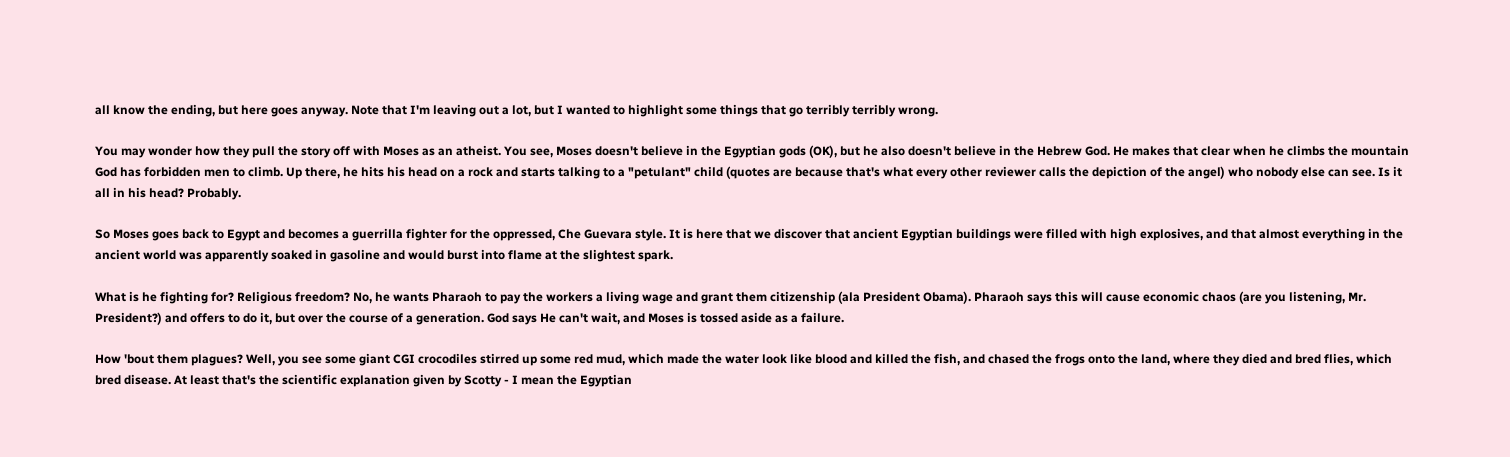all know the ending, but here goes anyway. Note that I'm leaving out a lot, but I wanted to highlight some things that go terribly terribly wrong.

You may wonder how they pull the story off with Moses as an atheist. You see, Moses doesn't believe in the Egyptian gods (OK), but he also doesn't believe in the Hebrew God. He makes that clear when he climbs the mountain God has forbidden men to climb. Up there, he hits his head on a rock and starts talking to a "petulant" child (quotes are because that's what every other reviewer calls the depiction of the angel) who nobody else can see. Is it all in his head? Probably.

So Moses goes back to Egypt and becomes a guerrilla fighter for the oppressed, Che Guevara style. It is here that we discover that ancient Egyptian buildings were filled with high explosives, and that almost everything in the ancient world was apparently soaked in gasoline and would burst into flame at the slightest spark.

What is he fighting for? Religious freedom? No, he wants Pharaoh to pay the workers a living wage and grant them citizenship (ala President Obama). Pharaoh says this will cause economic chaos (are you listening, Mr. President?) and offers to do it, but over the course of a generation. God says He can't wait, and Moses is tossed aside as a failure.

How 'bout them plagues? Well, you see some giant CGI crocodiles stirred up some red mud, which made the water look like blood and killed the fish, and chased the frogs onto the land, where they died and bred flies, which bred disease. At least that's the scientific explanation given by Scotty - I mean the Egyptian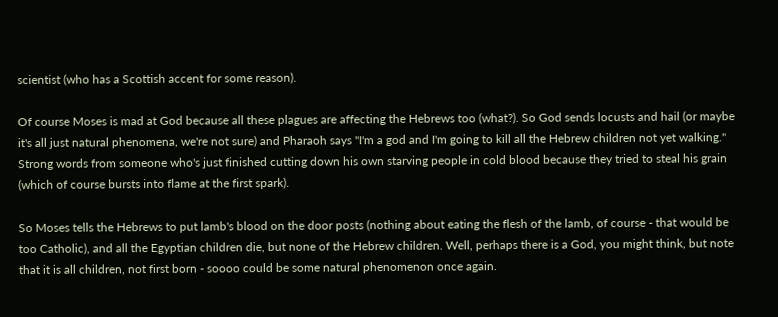scientist (who has a Scottish accent for some reason).

Of course Moses is mad at God because all these plagues are affecting the Hebrews too (what?). So God sends locusts and hail (or maybe it's all just natural phenomena, we're not sure) and Pharaoh says "I'm a god and I'm going to kill all the Hebrew children not yet walking." Strong words from someone who's just finished cutting down his own starving people in cold blood because they tried to steal his grain (which of course bursts into flame at the first spark).

So Moses tells the Hebrews to put lamb's blood on the door posts (nothing about eating the flesh of the lamb, of course - that would be too Catholic), and all the Egyptian children die, but none of the Hebrew children. Well, perhaps there is a God, you might think, but note that it is all children, not first born - soooo could be some natural phenomenon once again.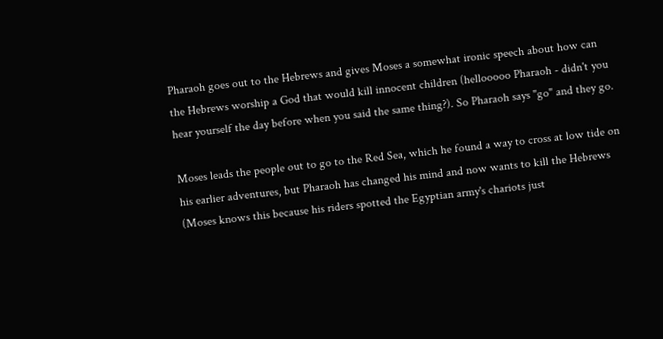Pharaoh goes out to the Hebrews and gives Moses a somewhat ironic speech about how can the Hebrews worship a God that would kill innocent children (hellooooo Pharaoh - didn't you hear yourself the day before when you said the same thing?). So Pharaoh says "go" and they go.

Moses leads the people out to go to the Red Sea, which he found a way to cross at low tide on his earlier adventures, but Pharaoh has changed his mind and now wants to kill the Hebrews (Moses knows this because his riders spotted the Egyptian army's chariots just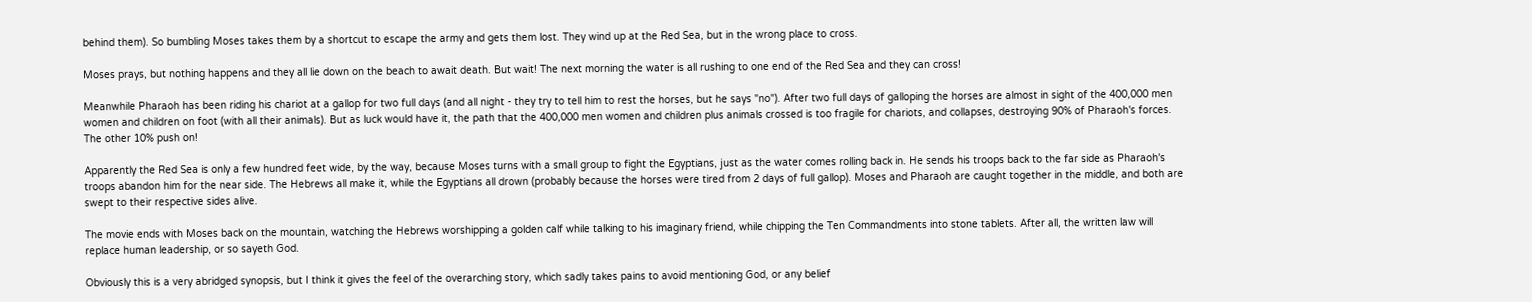behind them). So bumbling Moses takes them by a shortcut to escape the army and gets them lost. They wind up at the Red Sea, but in the wrong place to cross.

Moses prays, but nothing happens and they all lie down on the beach to await death. But wait! The next morning the water is all rushing to one end of the Red Sea and they can cross!

Meanwhile Pharaoh has been riding his chariot at a gallop for two full days (and all night - they try to tell him to rest the horses, but he says "no"). After two full days of galloping the horses are almost in sight of the 400,000 men women and children on foot (with all their animals). But as luck would have it, the path that the 400,000 men women and children plus animals crossed is too fragile for chariots, and collapses, destroying 90% of Pharaoh's forces. The other 10% push on!

Apparently the Red Sea is only a few hundred feet wide, by the way, because Moses turns with a small group to fight the Egyptians, just as the water comes rolling back in. He sends his troops back to the far side as Pharaoh's troops abandon him for the near side. The Hebrews all make it, while the Egyptians all drown (probably because the horses were tired from 2 days of full gallop). Moses and Pharaoh are caught together in the middle, and both are swept to their respective sides alive.

The movie ends with Moses back on the mountain, watching the Hebrews worshipping a golden calf while talking to his imaginary friend, while chipping the Ten Commandments into stone tablets. After all, the written law will replace human leadership, or so sayeth God.

Obviously this is a very abridged synopsis, but I think it gives the feel of the overarching story, which sadly takes pains to avoid mentioning God, or any belief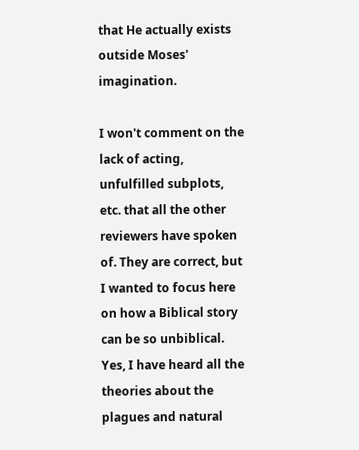that He actually exists outside Moses' imagination.

I won't comment on the lack of acting, unfulfilled subplots, etc. that all the other reviewers have spoken of. They are correct, but I wanted to focus here on how a Biblical story can be so unbiblical. Yes, I have heard all the theories about the plagues and natural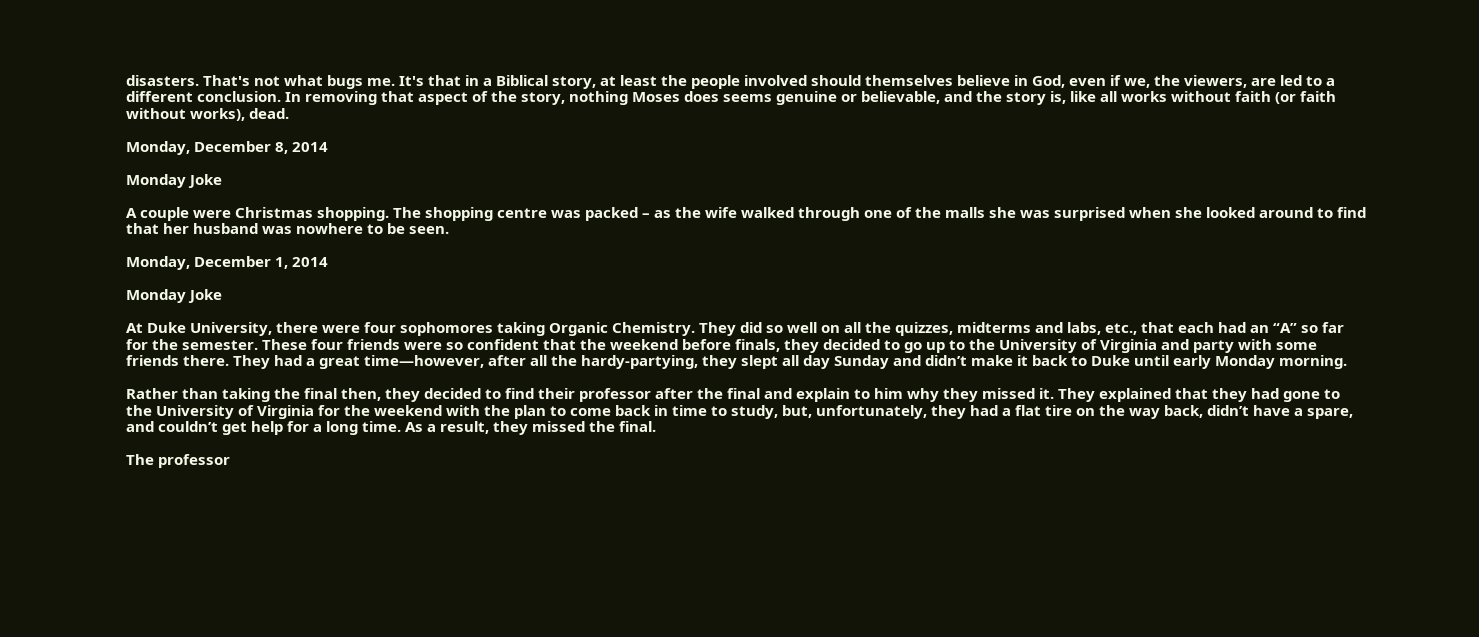disasters. That's not what bugs me. It's that in a Biblical story, at least the people involved should themselves believe in God, even if we, the viewers, are led to a different conclusion. In removing that aspect of the story, nothing Moses does seems genuine or believable, and the story is, like all works without faith (or faith without works), dead.

Monday, December 8, 2014

Monday Joke

A couple were Christmas shopping. The shopping centre was packed – as the wife walked through one of the malls she was surprised when she looked around to find that her husband was nowhere to be seen.

Monday, December 1, 2014

Monday Joke

At Duke University, there were four sophomores taking Organic Chemistry. They did so well on all the quizzes, midterms and labs, etc., that each had an “A” so far for the semester. These four friends were so confident that the weekend before finals, they decided to go up to the University of Virginia and party with some friends there. They had a great time—however, after all the hardy-partying, they slept all day Sunday and didn’t make it back to Duke until early Monday morning.

Rather than taking the final then, they decided to find their professor after the final and explain to him why they missed it. They explained that they had gone to the University of Virginia for the weekend with the plan to come back in time to study, but, unfortunately, they had a flat tire on the way back, didn’t have a spare, and couldn’t get help for a long time. As a result, they missed the final.

The professor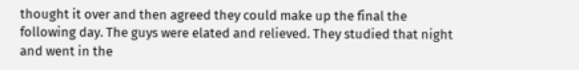thought it over and then agreed they could make up the final the following day. The guys were elated and relieved. They studied that night and went in the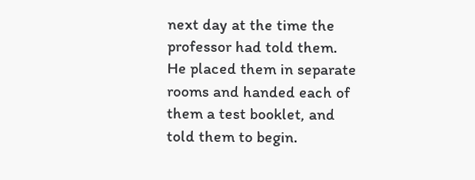next day at the time the professor had told them. He placed them in separate rooms and handed each of them a test booklet, and told them to begin.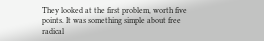They looked at the first problem, worth five points. It was something simple about free radical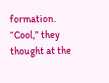formation. “Cool,” they thought at the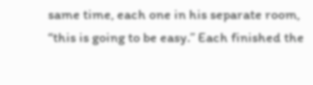same time, each one in his separate room, “this is going to be easy.” Each finished the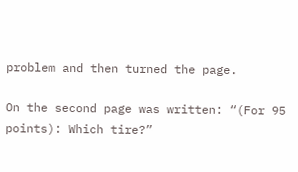problem and then turned the page.

On the second page was written: “(For 95 points): Which tire?”